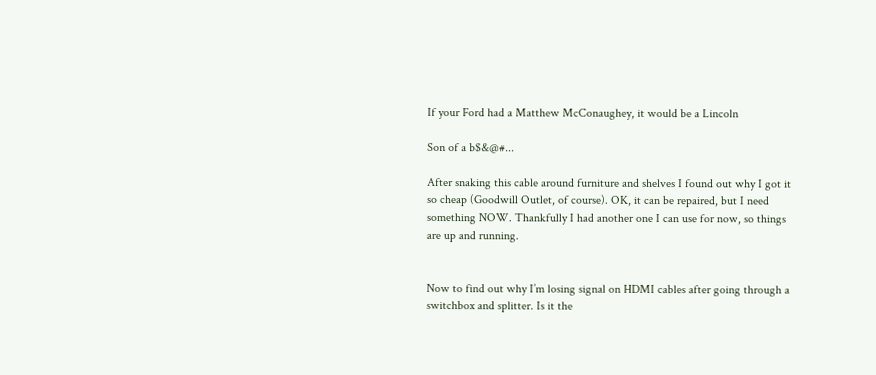If your Ford had a Matthew McConaughey, it would be a Lincoln

Son of a b$&@#...

After snaking this cable around furniture and shelves I found out why I got it so cheap (Goodwill Outlet, of course). OK, it can be repaired, but I need something NOW. Thankfully I had another one I can use for now, so things are up and running.


Now to find out why I’m losing signal on HDMI cables after going through a switchbox and splitter. Is it the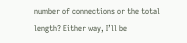number of connections or the total length? Either way, I’ll be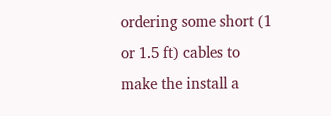ordering some short (1 or 1.5 ft) cables to make the install a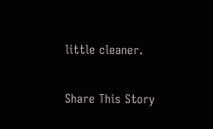little cleaner.

Share This Story